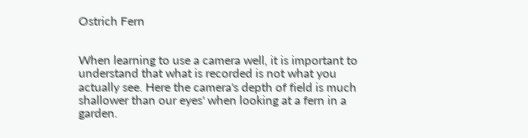Ostrich Fern


When learning to use a camera well, it is important to understand that what is recorded is not what you actually see. Here the camera's depth of field is much shallower than our eyes' when looking at a fern in a garden.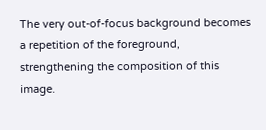The very out-of-focus background becomes a repetition of the foreground, strengthening the composition of this image.